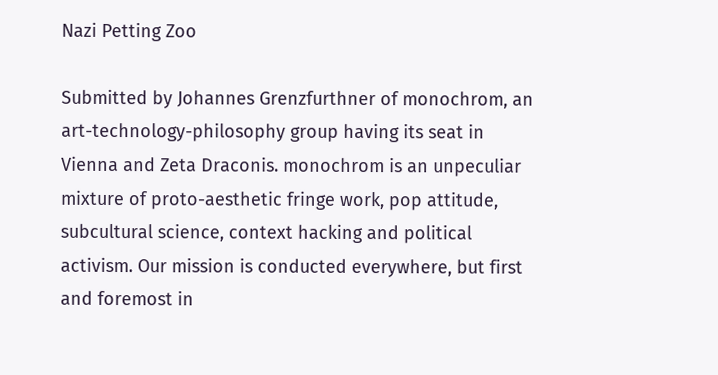Nazi Petting Zoo

Submitted by Johannes Grenzfurthner of monochrom, an art-technology-philosophy group having its seat in Vienna and Zeta Draconis. monochrom is an unpeculiar mixture of proto-aesthetic fringe work, pop attitude, subcultural science, context hacking and political activism. Our mission is conducted everywhere, but first and foremost in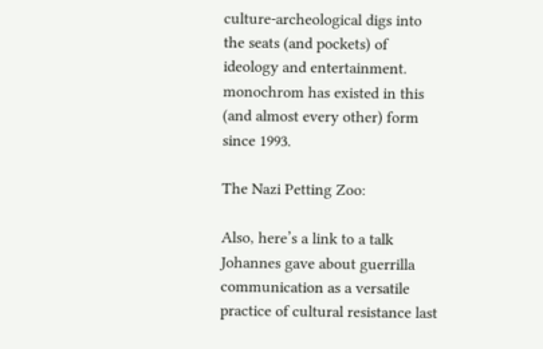culture-archeological digs into the seats (and pockets) of ideology and entertainment. monochrom has existed in this (and almost every other) form since 1993.

The Nazi Petting Zoo:

Also, here’s a link to a talk Johannes gave about guerrilla communication as a versatile practice of cultural resistance last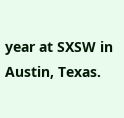year at SXSW in Austin, Texas.